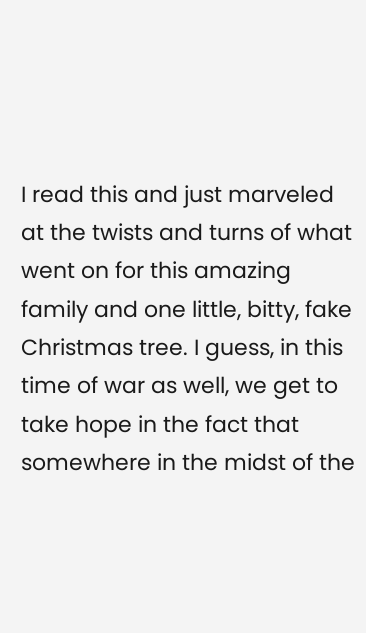I read this and just marveled at the twists and turns of what went on for this amazing family and one little, bitty, fake Christmas tree. I guess, in this time of war as well, we get to take hope in the fact that somewhere in the midst of the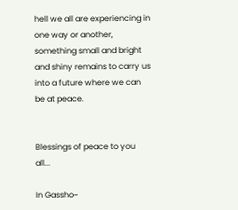hell we all are experiencing in one way or another, something small and bright and shiny remains to carry us into a future where we can be at peace.


Blessings of peace to you all...

In Gassho~